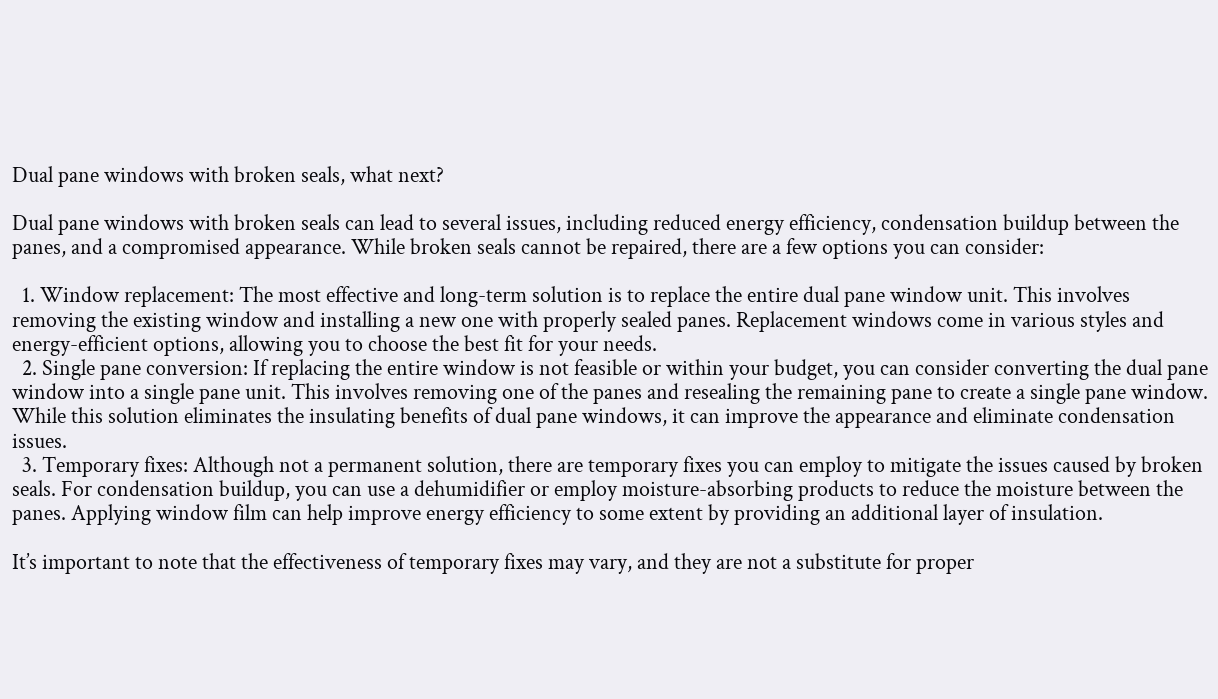Dual pane windows with broken seals, what next?

Dual pane windows with broken seals can lead to several issues, including reduced energy efficiency, condensation buildup between the panes, and a compromised appearance. While broken seals cannot be repaired, there are a few options you can consider:

  1. Window replacement: The most effective and long-term solution is to replace the entire dual pane window unit. This involves removing the existing window and installing a new one with properly sealed panes. Replacement windows come in various styles and energy-efficient options, allowing you to choose the best fit for your needs.
  2. Single pane conversion: If replacing the entire window is not feasible or within your budget, you can consider converting the dual pane window into a single pane unit. This involves removing one of the panes and resealing the remaining pane to create a single pane window. While this solution eliminates the insulating benefits of dual pane windows, it can improve the appearance and eliminate condensation issues.
  3. Temporary fixes: Although not a permanent solution, there are temporary fixes you can employ to mitigate the issues caused by broken seals. For condensation buildup, you can use a dehumidifier or employ moisture-absorbing products to reduce the moisture between the panes. Applying window film can help improve energy efficiency to some extent by providing an additional layer of insulation.

It’s important to note that the effectiveness of temporary fixes may vary, and they are not a substitute for proper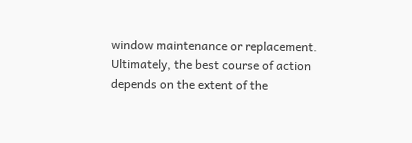window maintenance or replacement. Ultimately, the best course of action depends on the extent of the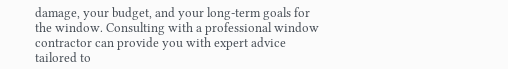damage, your budget, and your long-term goals for the window. Consulting with a professional window contractor can provide you with expert advice tailored to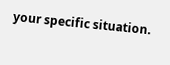your specific situation.